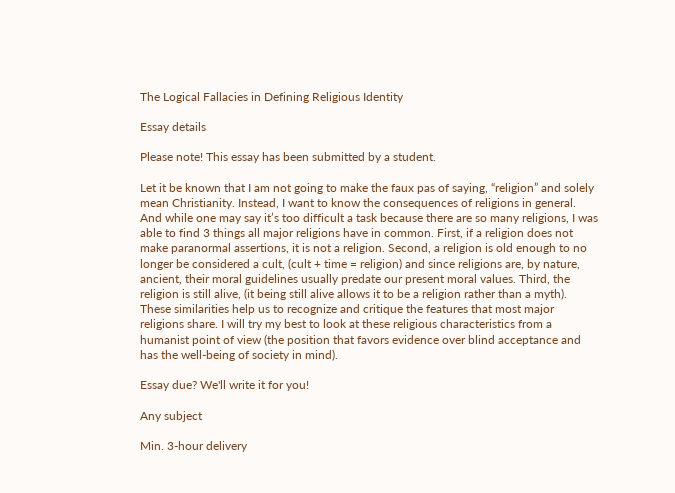The Logical Fallacies in Defining Religious Identity

Essay details

Please note! This essay has been submitted by a student.

Let it be known that I am not going to make the faux pas of saying, “religion” and solely mean Christianity. Instead, I want to know the consequences of religions in general. And while one may say it’s too difficult a task because there are so many religions, I was able to find 3 things all major religions have in common. First, if a religion does not make paranormal assertions, it is not a religion. Second, a religion is old enough to no longer be considered a cult, (cult + time = religion) and since religions are, by nature, ancient, their moral guidelines usually predate our present moral values. Third, the religion is still alive, (it being still alive allows it to be a religion rather than a myth). These similarities help us to recognize and critique the features that most major religions share. I will try my best to look at these religious characteristics from a humanist point of view (the position that favors evidence over blind acceptance and has the well-being of society in mind).

Essay due? We'll write it for you!

Any subject

Min. 3-hour delivery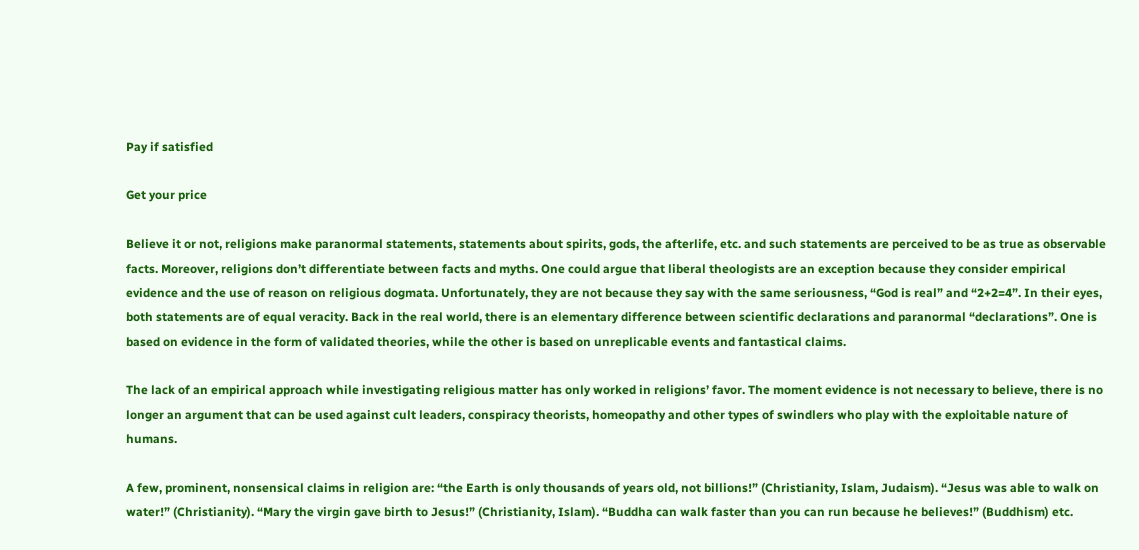Pay if satisfied

Get your price

Believe it or not, religions make paranormal statements, statements about spirits, gods, the afterlife, etc. and such statements are perceived to be as true as observable facts. Moreover, religions don’t differentiate between facts and myths. One could argue that liberal theologists are an exception because they consider empirical evidence and the use of reason on religious dogmata. Unfortunately, they are not because they say with the same seriousness, “God is real” and “2+2=4”. In their eyes, both statements are of equal veracity. Back in the real world, there is an elementary difference between scientific declarations and paranormal “declarations”. One is based on evidence in the form of validated theories, while the other is based on unreplicable events and fantastical claims.

The lack of an empirical approach while investigating religious matter has only worked in religions’ favor. The moment evidence is not necessary to believe, there is no longer an argument that can be used against cult leaders, conspiracy theorists, homeopathy and other types of swindlers who play with the exploitable nature of humans.

A few, prominent, nonsensical claims in religion are: “the Earth is only thousands of years old, not billions!” (Christianity, Islam, Judaism). “Jesus was able to walk on water!” (Christianity). “Mary the virgin gave birth to Jesus!” (Christianity, Islam). “Buddha can walk faster than you can run because he believes!” (Buddhism) etc.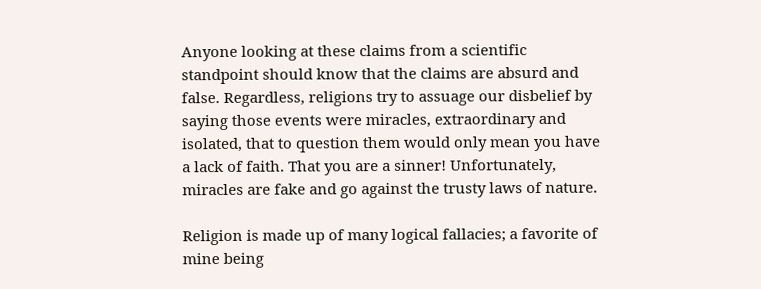Anyone looking at these claims from a scientific standpoint should know that the claims are absurd and false. Regardless, religions try to assuage our disbelief by saying those events were miracles, extraordinary and isolated, that to question them would only mean you have a lack of faith. That you are a sinner! Unfortunately, miracles are fake and go against the trusty laws of nature.

Religion is made up of many logical fallacies; a favorite of mine being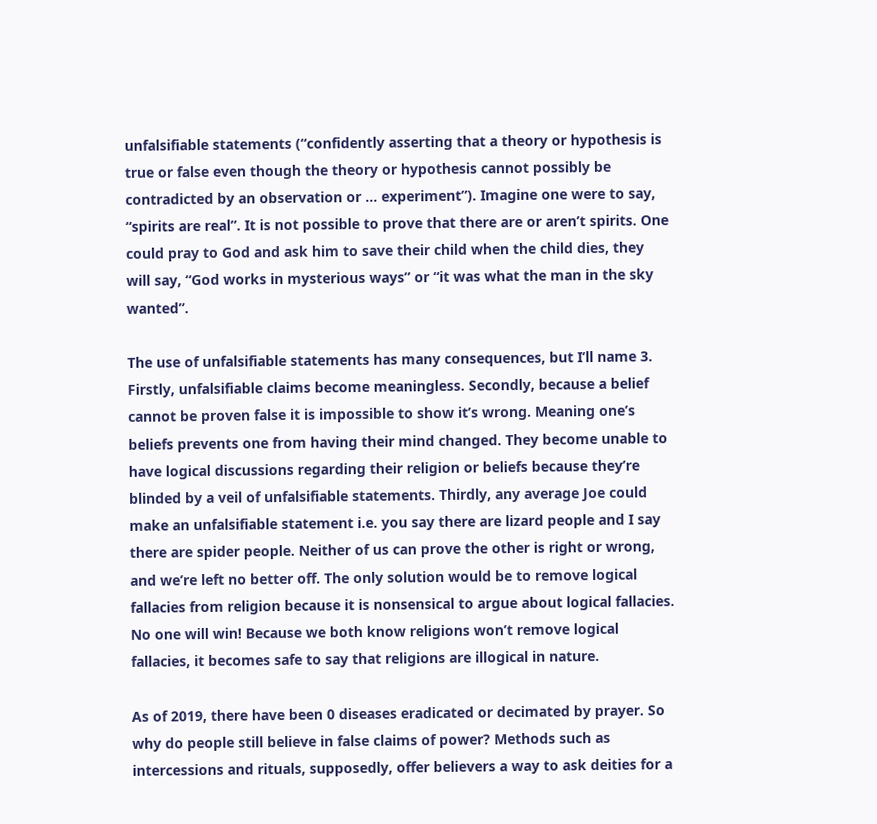unfalsifiable statements (“confidently asserting that a theory or hypothesis is true or false even though the theory or hypothesis cannot possibly be contradicted by an observation or … experiment”). Imagine one were to say, “spirits are real”. It is not possible to prove that there are or aren’t spirits. One could pray to God and ask him to save their child when the child dies, they will say, “God works in mysterious ways” or “it was what the man in the sky wanted”.

The use of unfalsifiable statements has many consequences, but I’ll name 3. Firstly, unfalsifiable claims become meaningless. Secondly, because a belief cannot be proven false it is impossible to show it’s wrong. Meaning one’s beliefs prevents one from having their mind changed. They become unable to have logical discussions regarding their religion or beliefs because they’re blinded by a veil of unfalsifiable statements. Thirdly, any average Joe could make an unfalsifiable statement i.e. you say there are lizard people and I say there are spider people. Neither of us can prove the other is right or wrong, and we’re left no better off. The only solution would be to remove logical fallacies from religion because it is nonsensical to argue about logical fallacies. No one will win! Because we both know religions won’t remove logical fallacies, it becomes safe to say that religions are illogical in nature.

As of 2019, there have been 0 diseases eradicated or decimated by prayer. So why do people still believe in false claims of power? Methods such as intercessions and rituals, supposedly, offer believers a way to ask deities for a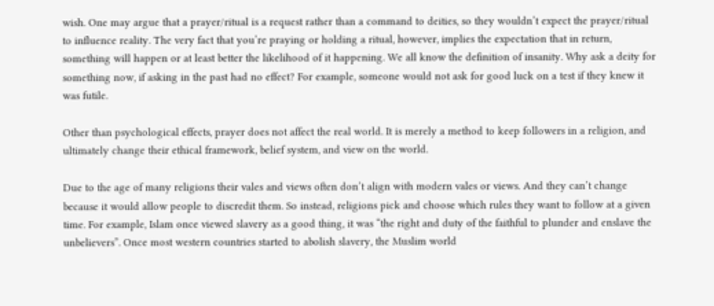wish. One may argue that a prayer/ritual is a request rather than a command to deities, so they wouldn’t expect the prayer/ritual to influence reality. The very fact that you’re praying or holding a ritual, however, implies the expectation that in return, something will happen or at least better the likelihood of it happening. We all know the definition of insanity. Why ask a deity for something now, if asking in the past had no effect? For example, someone would not ask for good luck on a test if they knew it was futile.

Other than psychological effects, prayer does not affect the real world. It is merely a method to keep followers in a religion, and ultimately change their ethical framework, belief system, and view on the world.

Due to the age of many religions their vales and views often don’t align with modern vales or views. And they can’t change because it would allow people to discredit them. So instead, religions pick and choose which rules they want to follow at a given time. For example, Islam once viewed slavery as a good thing, it was “the right and duty of the faithful to plunder and enslave the unbelievers”. Once most western countries started to abolish slavery, the Muslim world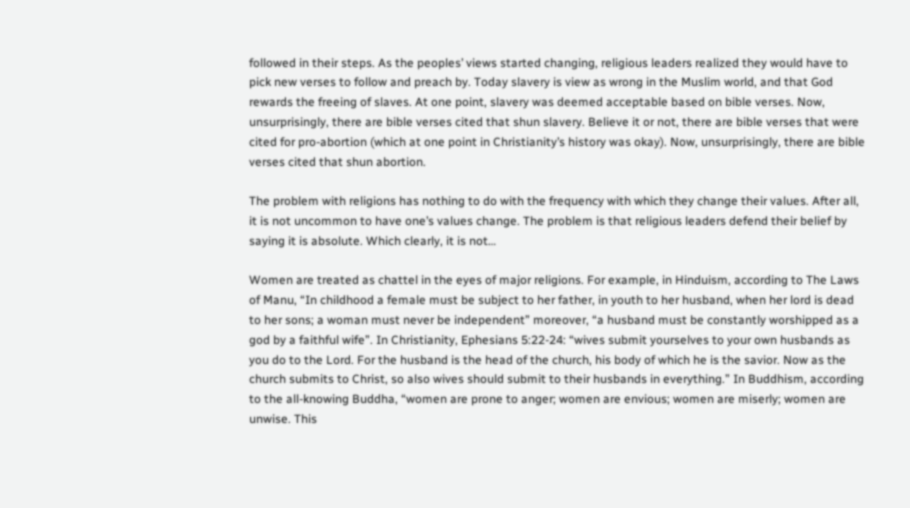followed in their steps. As the peoples’ views started changing, religious leaders realized they would have to pick new verses to follow and preach by. Today slavery is view as wrong in the Muslim world, and that God rewards the freeing of slaves. At one point, slavery was deemed acceptable based on bible verses. Now, unsurprisingly, there are bible verses cited that shun slavery. Believe it or not, there are bible verses that were cited for pro-abortion (which at one point in Christianity’s history was okay). Now, unsurprisingly, there are bible verses cited that shun abortion.

The problem with religions has nothing to do with the frequency with which they change their values. After all, it is not uncommon to have one’s values change. The problem is that religious leaders defend their belief by saying it is absolute. Which clearly, it is not…

Women are treated as chattel in the eyes of major religions. For example, in Hinduism, according to The Laws of Manu, “In childhood a female must be subject to her father, in youth to her husband, when her lord is dead to her sons; a woman must never be independent” moreover, “a husband must be constantly worshipped as a god by a faithful wife”. In Christianity, Ephesians 5:22-24: “wives submit yourselves to your own husbands as you do to the Lord. For the husband is the head of the church, his body of which he is the savior. Now as the church submits to Christ, so also wives should submit to their husbands in everything.” In Buddhism, according to the all-knowing Buddha, “women are prone to anger; women are envious; women are miserly; women are unwise. This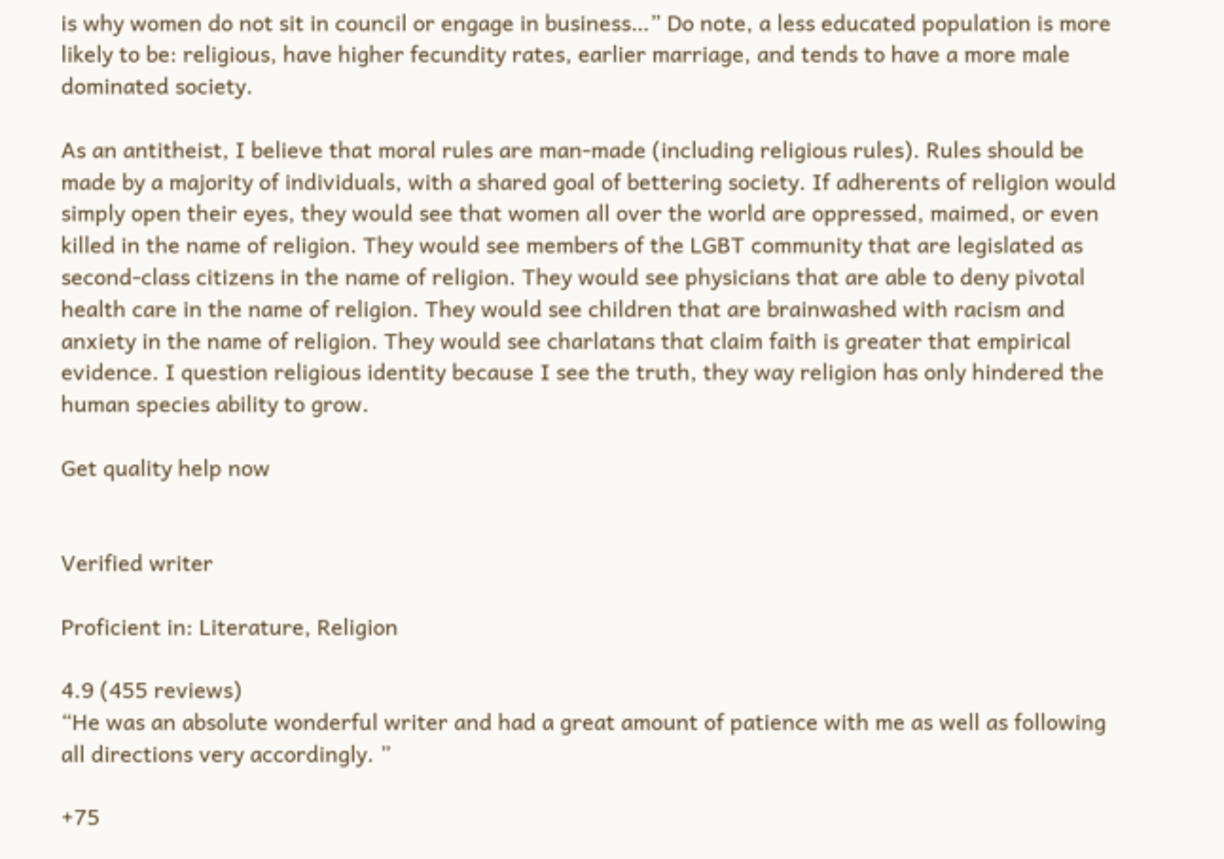is why women do not sit in council or engage in business…” Do note, a less educated population is more likely to be: religious, have higher fecundity rates, earlier marriage, and tends to have a more male dominated society.

As an antitheist, I believe that moral rules are man-made (including religious rules). Rules should be made by a majority of individuals, with a shared goal of bettering society. If adherents of religion would simply open their eyes, they would see that women all over the world are oppressed, maimed, or even killed in the name of religion. They would see members of the LGBT community that are legislated as second-class citizens in the name of religion. They would see physicians that are able to deny pivotal health care in the name of religion. They would see children that are brainwashed with racism and anxiety in the name of religion. They would see charlatans that claim faith is greater that empirical evidence. I question religious identity because I see the truth, they way religion has only hindered the human species ability to grow.

Get quality help now


Verified writer

Proficient in: Literature, Religion

4.9 (455 reviews)
“He was an absolute wonderful writer and had a great amount of patience with me as well as following all directions very accordingly. ”

+75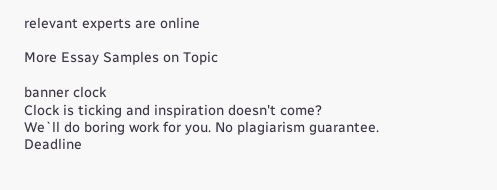relevant experts are online

More Essay Samples on Topic

banner clock
Clock is ticking and inspiration doesn't come?
We`ll do boring work for you. No plagiarism guarantee. Deadline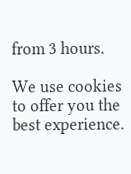from 3 hours.

We use cookies to offer you the best experience.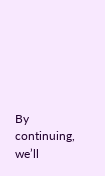By continuing, we’ll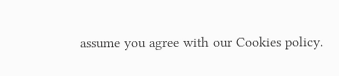assume you agree with our Cookies policy.